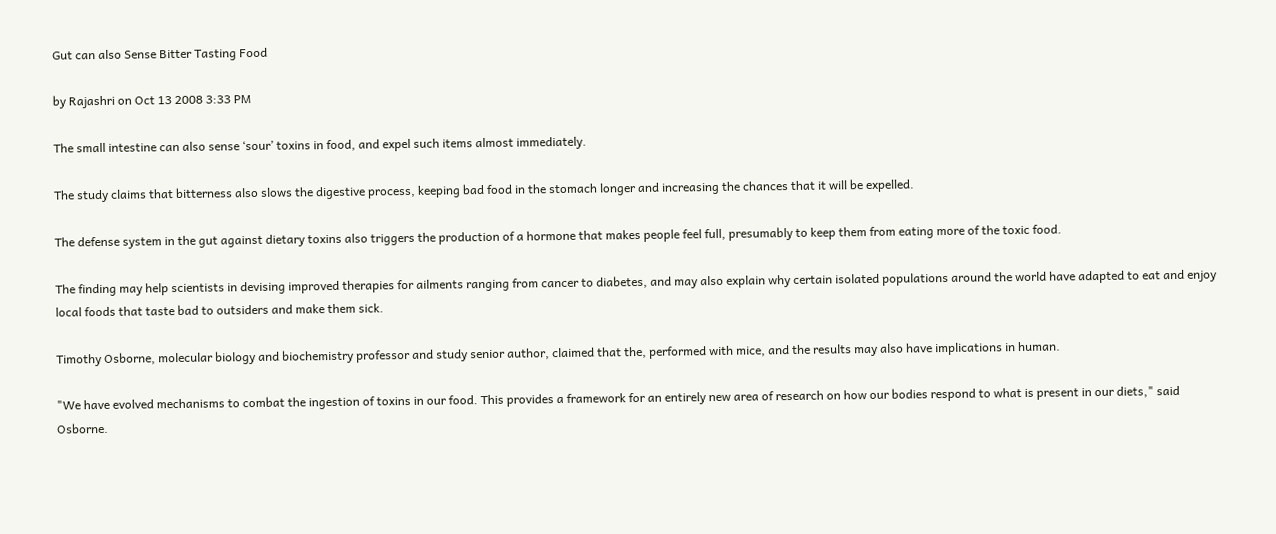Gut can also Sense Bitter Tasting Food

by Rajashri on Oct 13 2008 3:33 PM

The small intestine can also sense ‘sour’ toxins in food, and expel such items almost immediately.

The study claims that bitterness also slows the digestive process, keeping bad food in the stomach longer and increasing the chances that it will be expelled.

The defense system in the gut against dietary toxins also triggers the production of a hormone that makes people feel full, presumably to keep them from eating more of the toxic food.

The finding may help scientists in devising improved therapies for ailments ranging from cancer to diabetes, and may also explain why certain isolated populations around the world have adapted to eat and enjoy local foods that taste bad to outsiders and make them sick.

Timothy Osborne, molecular biology and biochemistry professor and study senior author, claimed that the, performed with mice, and the results may also have implications in human.

"We have evolved mechanisms to combat the ingestion of toxins in our food. This provides a framework for an entirely new area of research on how our bodies respond to what is present in our diets," said Osborne.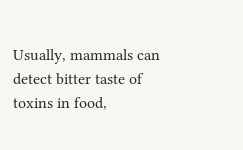Usually, mammals can detect bitter taste of toxins in food,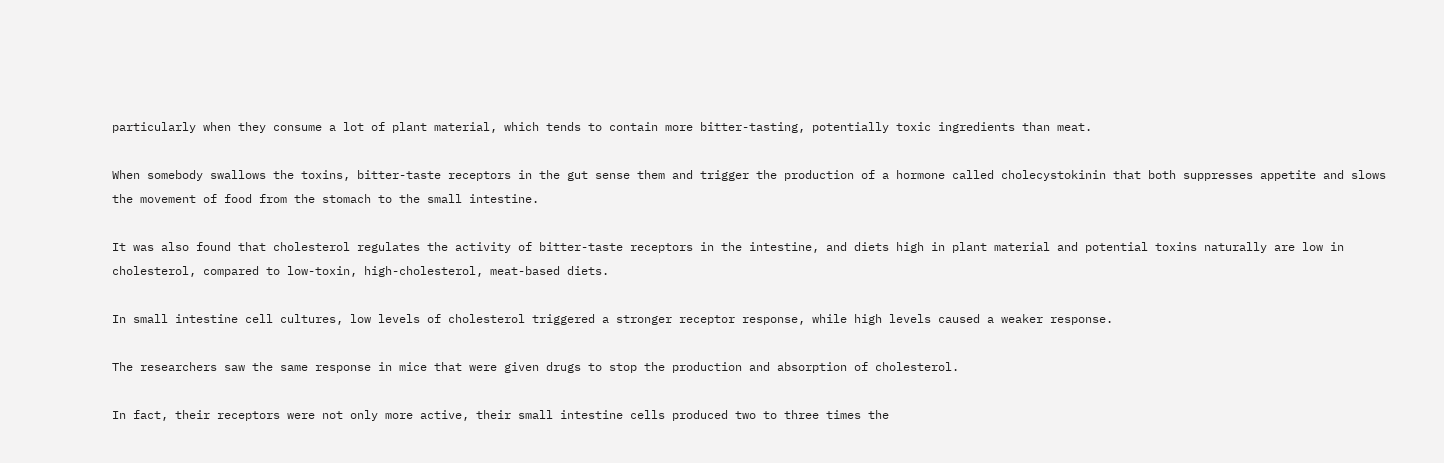particularly when they consume a lot of plant material, which tends to contain more bitter-tasting, potentially toxic ingredients than meat.

When somebody swallows the toxins, bitter-taste receptors in the gut sense them and trigger the production of a hormone called cholecystokinin that both suppresses appetite and slows the movement of food from the stomach to the small intestine.

It was also found that cholesterol regulates the activity of bitter-taste receptors in the intestine, and diets high in plant material and potential toxins naturally are low in cholesterol, compared to low-toxin, high-cholesterol, meat-based diets.

In small intestine cell cultures, low levels of cholesterol triggered a stronger receptor response, while high levels caused a weaker response.

The researchers saw the same response in mice that were given drugs to stop the production and absorption of cholesterol.

In fact, their receptors were not only more active, their small intestine cells produced two to three times the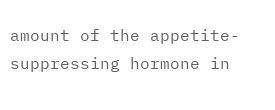amount of the appetite-suppressing hormone in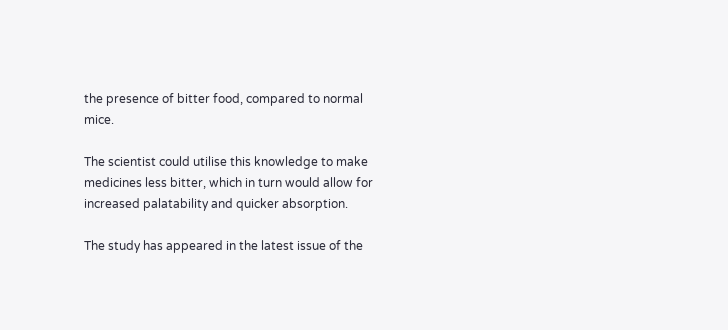the presence of bitter food, compared to normal mice.

The scientist could utilise this knowledge to make medicines less bitter, which in turn would allow for increased palatability and quicker absorption.

The study has appeared in the latest issue of the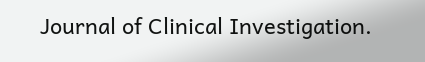Journal of Clinical Investigation.